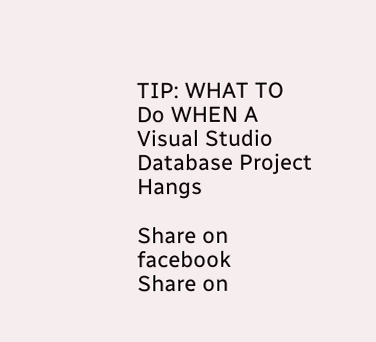TIP: WHAT TO Do WHEN A Visual Studio Database Project Hangs

Share on facebook
Share on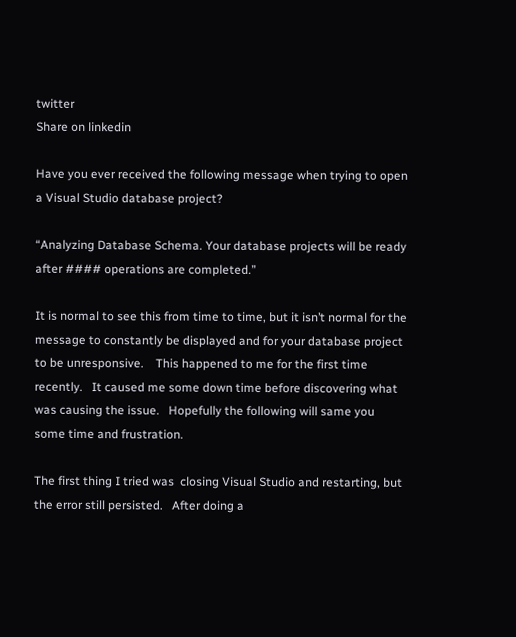twitter
Share on linkedin

Have you ever received the following message when trying to open a Visual Studio database project?

“Analyzing Database Schema. Your database projects will be ready after #### operations are completed.”

It is normal to see this from time to time, but it isn’t normal for the message to constantly be displayed and for your database project to be unresponsive.    This happened to me for the first time recently.   It caused me some down time before discovering what was causing the issue.   Hopefully the following will same you some time and frustration.

The first thing I tried was  closing Visual Studio and restarting, but the error still persisted.   After doing a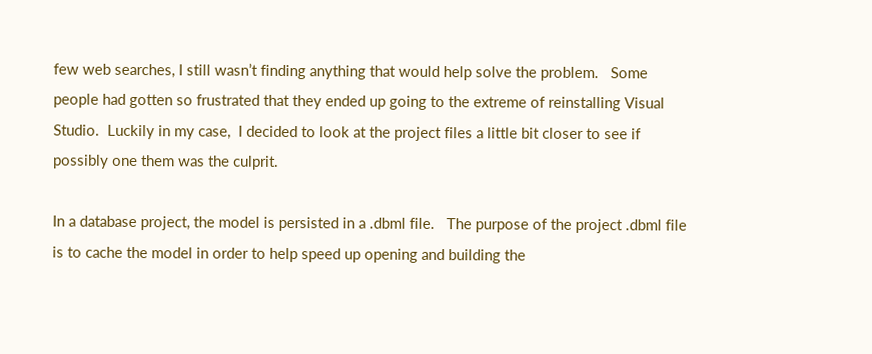few web searches, I still wasn’t finding anything that would help solve the problem.   Some people had gotten so frustrated that they ended up going to the extreme of reinstalling Visual Studio.  Luckily in my case,  I decided to look at the project files a little bit closer to see if possibly one them was the culprit.

In a database project, the model is persisted in a .dbml file.   The purpose of the project .dbml file is to cache the model in order to help speed up opening and building the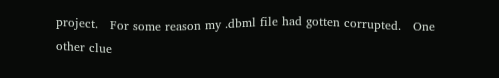project.   For some reason my .dbml file had gotten corrupted.   One other clue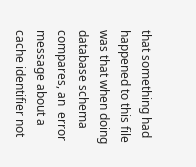that something had happened to this file was that when doing database schema compares, an  error message about a cache identifier not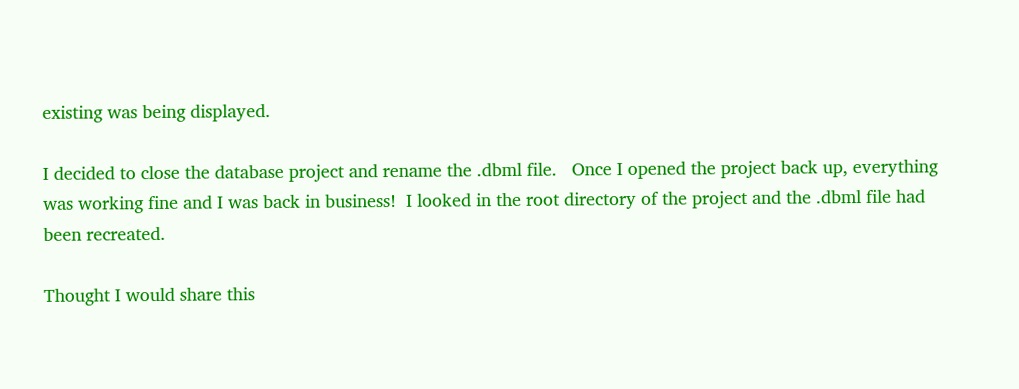existing was being displayed.

I decided to close the database project and rename the .dbml file.   Once I opened the project back up, everything was working fine and I was back in business!  I looked in the root directory of the project and the .dbml file had been recreated.

Thought I would share this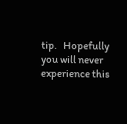tip.   Hopefully you will never experience this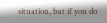situation, but if you do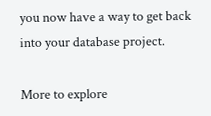you now have a way to get back into your database project.

More to explore